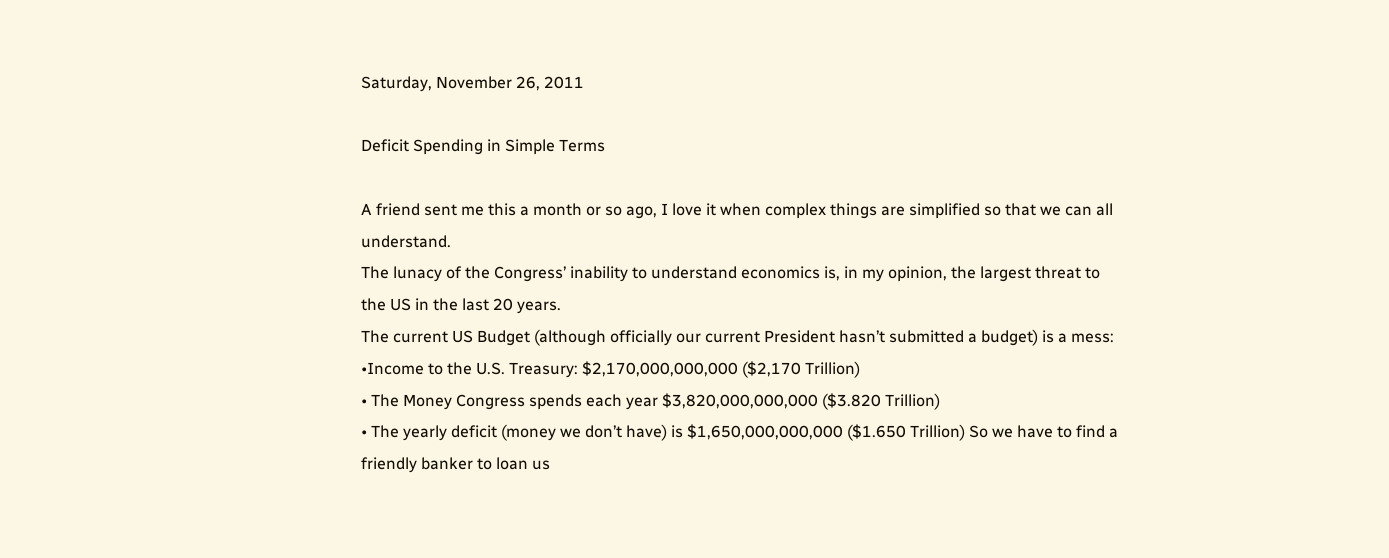Saturday, November 26, 2011

Deficit Spending in Simple Terms

A friend sent me this a month or so ago, I love it when complex things are simplified so that we can all understand.
The lunacy of the Congress’ inability to understand economics is, in my opinion, the largest threat to the US in the last 20 years.
The current US Budget (although officially our current President hasn’t submitted a budget) is a mess:
•Income to the U.S. Treasury: $2,170,000,000,000 ($2,170 Trillion)
• The Money Congress spends each year $3,820,000,000,000 ($3.820 Trillion)
• The yearly deficit (money we don’t have) is $1,650,000,000,000 ($1.650 Trillion) So we have to find a friendly banker to loan us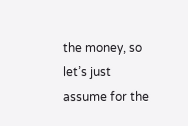the money, so let’s just assume for the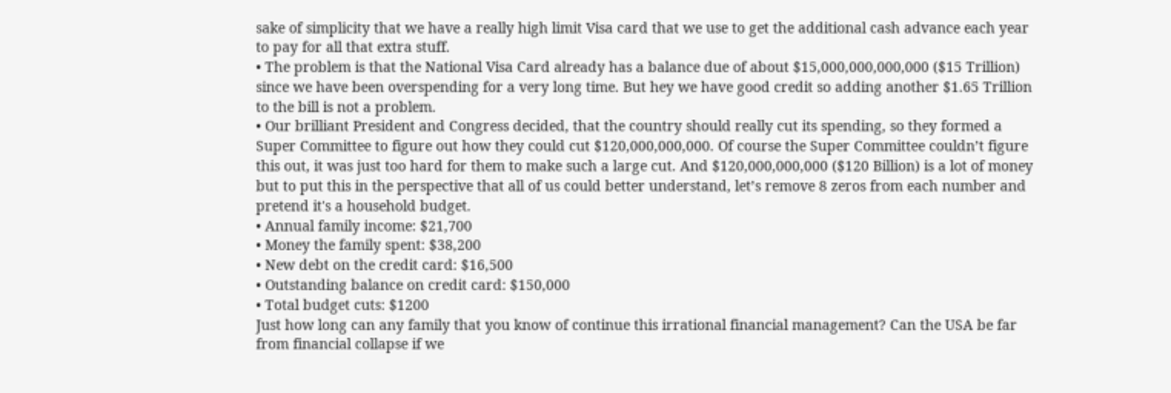sake of simplicity that we have a really high limit Visa card that we use to get the additional cash advance each year to pay for all that extra stuff.
• The problem is that the National Visa Card already has a balance due of about $15,000,000,000,000 ($15 Trillion) since we have been overspending for a very long time. But hey we have good credit so adding another $1.65 Trillion to the bill is not a problem.
• Our brilliant President and Congress decided, that the country should really cut its spending, so they formed a Super Committee to figure out how they could cut $120,000,000,000. Of course the Super Committee couldn’t figure this out, it was just too hard for them to make such a large cut. And $120,000,000,000 ($120 Billion) is a lot of money but to put this in the perspective that all of us could better understand, let’s remove 8 zeros from each number and pretend it's a household budget.
• Annual family income: $21,700
• Money the family spent: $38,200
• New debt on the credit card: $16,500
• Outstanding balance on credit card: $150,000
• Total budget cuts: $1200
Just how long can any family that you know of continue this irrational financial management? Can the USA be far from financial collapse if we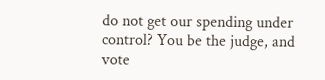do not get our spending under control? You be the judge, and vote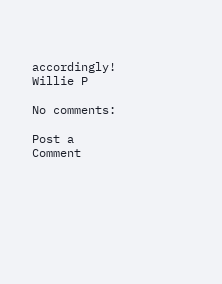accordingly!
Willie P

No comments:

Post a Comment